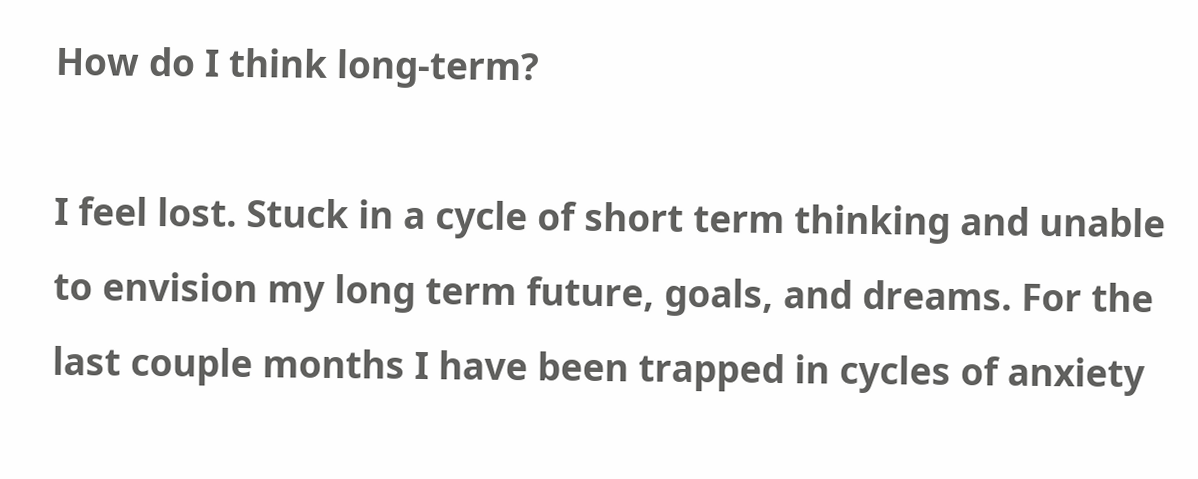How do I think long-term?

I feel lost. Stuck in a cycle of short term thinking and unable to envision my long term future, goals, and dreams. For the last couple months I have been trapped in cycles of anxiety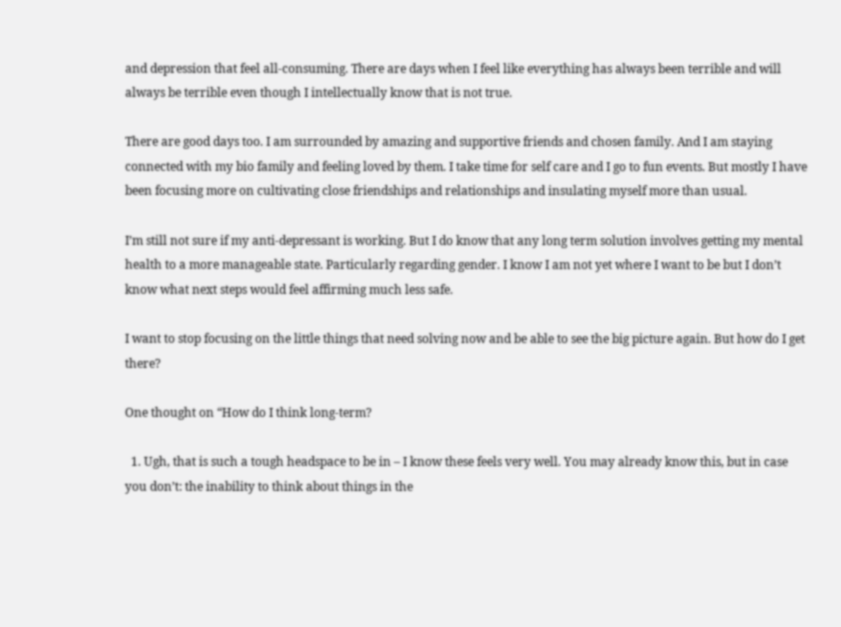and depression that feel all-consuming. There are days when I feel like everything has always been terrible and will always be terrible even though I intellectually know that is not true.

There are good days too. I am surrounded by amazing and supportive friends and chosen family. And I am staying connected with my bio family and feeling loved by them. I take time for self care and I go to fun events. But mostly I have been focusing more on cultivating close friendships and relationships and insulating myself more than usual.

I’m still not sure if my anti-depressant is working. But I do know that any long term solution involves getting my mental health to a more manageable state. Particularly regarding gender. I know I am not yet where I want to be but I don’t know what next steps would feel affirming much less safe.

I want to stop focusing on the little things that need solving now and be able to see the big picture again. But how do I get there?

One thought on “How do I think long-term?

  1. Ugh, that is such a tough headspace to be in – I know these feels very well. You may already know this, but in case you don’t: the inability to think about things in the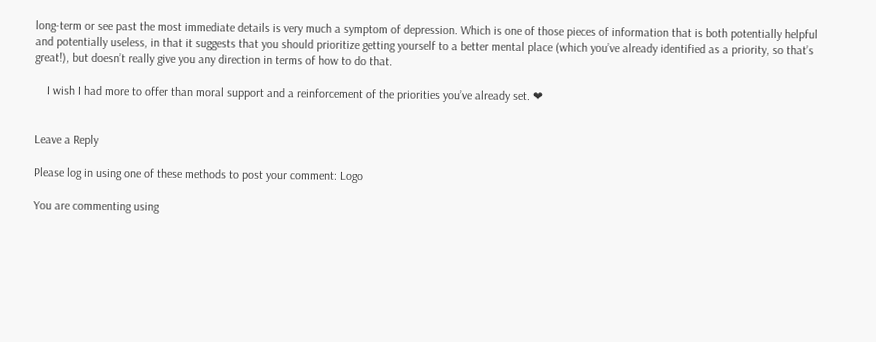long-term or see past the most immediate details is very much a symptom of depression. Which is one of those pieces of information that is both potentially helpful and potentially useless, in that it suggests that you should prioritize getting yourself to a better mental place (which you’ve already identified as a priority, so that’s great!), but doesn’t really give you any direction in terms of how to do that.

    I wish I had more to offer than moral support and a reinforcement of the priorities you’ve already set. ❤


Leave a Reply

Please log in using one of these methods to post your comment: Logo

You are commenting using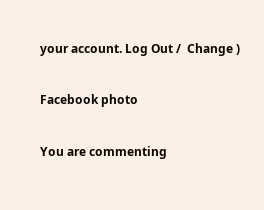your account. Log Out /  Change )

Facebook photo

You are commenting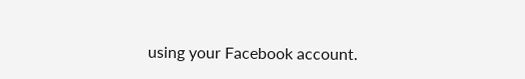using your Facebook account.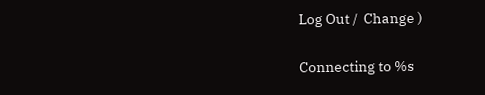Log Out /  Change )

Connecting to %s